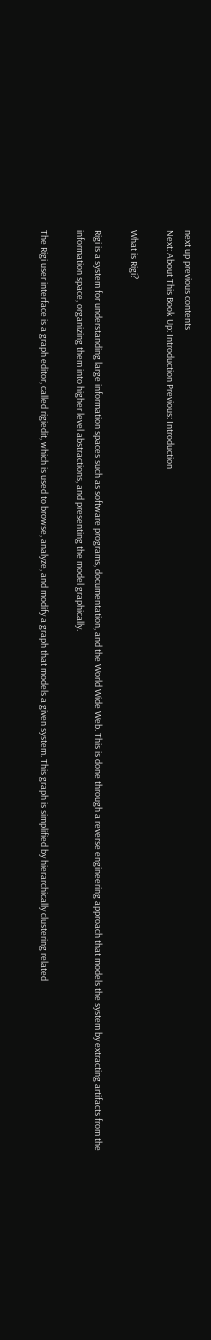next up previous contents
Next: About This Book Up: Introduction Previous: Introduction

What is Rigi?

Rigi is a system for understanding large information spaces such as software programs, documentation, and the World Wide Web. This is done through a reverse engineering approach that models the system by extracting artifacts from the information space, organizing them into higher level abstractions, and presenting the model graphically.

The Rigi user interface is a graph editor, called rigiedit, which is used to browse, analyze, and modify a graph that models a given system. This graph is simplified by hierarchically clustering related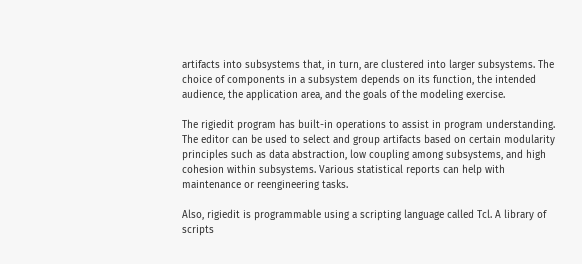artifacts into subsystems that, in turn, are clustered into larger subsystems. The choice of components in a subsystem depends on its function, the intended audience, the application area, and the goals of the modeling exercise.

The rigiedit program has built-in operations to assist in program understanding. The editor can be used to select and group artifacts based on certain modularity principles such as data abstraction, low coupling among subsystems, and high cohesion within subsystems. Various statistical reports can help with maintenance or reengineering tasks.

Also, rigiedit is programmable using a scripting language called Tcl. A library of scripts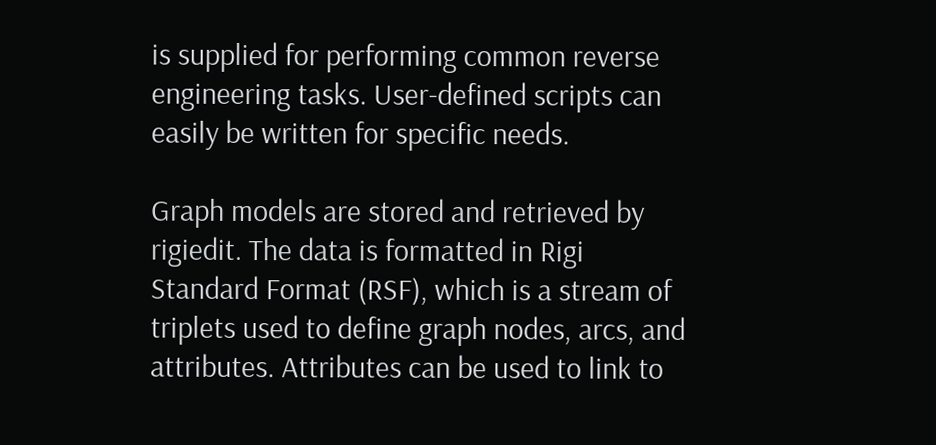is supplied for performing common reverse engineering tasks. User-defined scripts can easily be written for specific needs.

Graph models are stored and retrieved by rigiedit. The data is formatted in Rigi Standard Format (RSF), which is a stream of triplets used to define graph nodes, arcs, and attributes. Attributes can be used to link to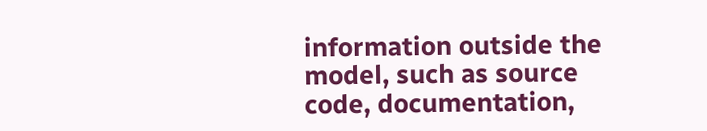information outside the model, such as source code, documentation,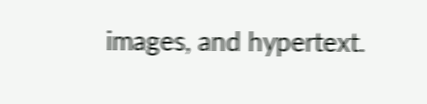images, and hypertext.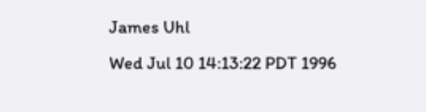James Uhl
Wed Jul 10 14:13:22 PDT 1996